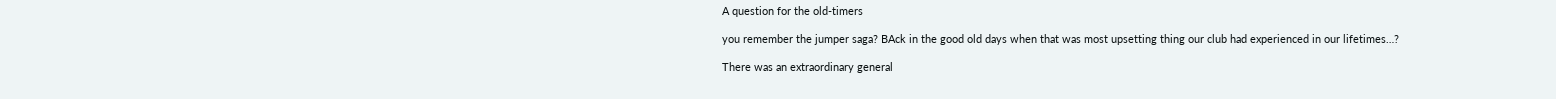A question for the old-timers

you remember the jumper saga? BAck in the good old days when that was most upsetting thing our club had experienced in our lifetimes…?

There was an extraordinary general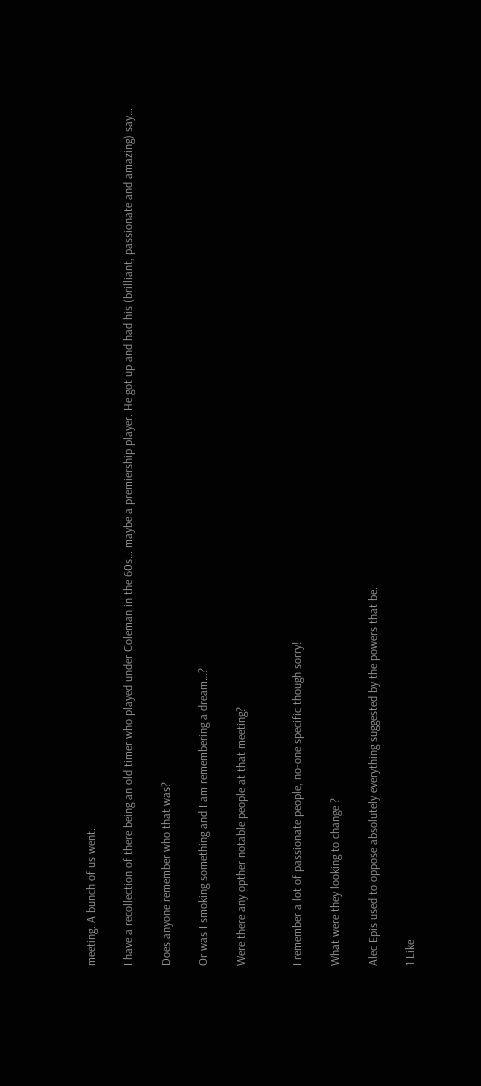meeting. A bunch of us went.

I have a recollection of there being an old timer who played under Coleman in the 60s… maybe a premiership player. He got up and had his (brilliant, passionate and amazing) say…

Does anyone remember who that was?

Or was I smoking something and I am remembering a dream…?

Were there any opther notable people at that meeting?


I remember a lot of passionate people, no-one specific though sorry!

What were they looking to change ?

Alec Epis used to oppose absolutely everything suggested by the powers that be.

1 Like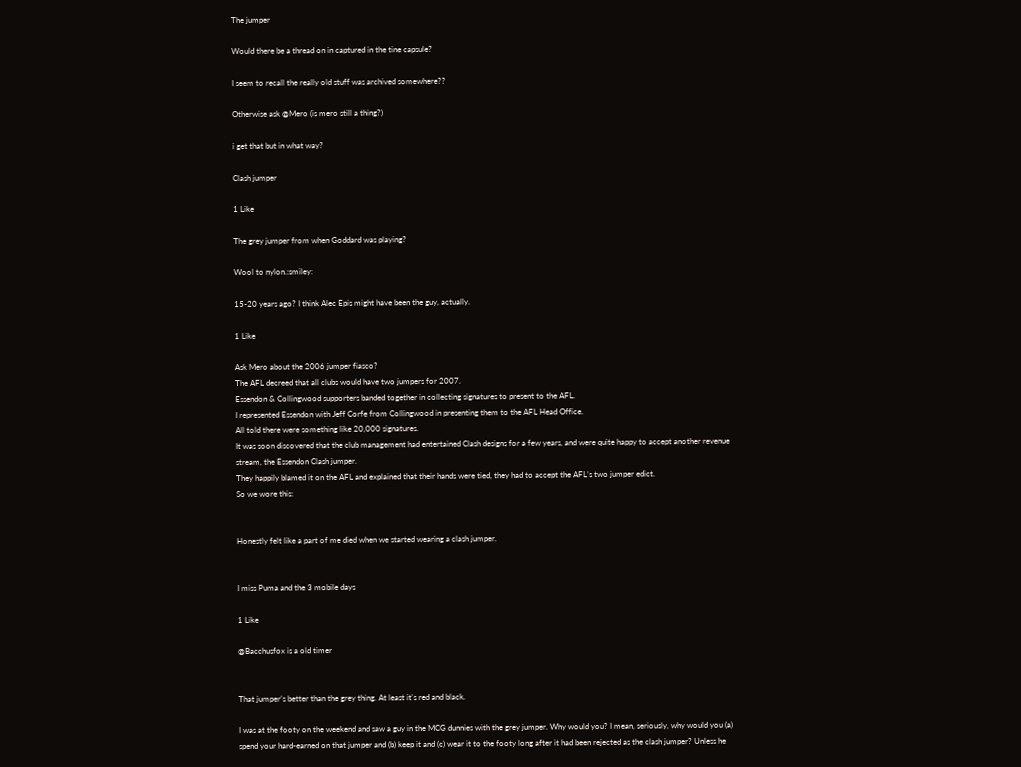The jumper

Would there be a thread on in captured in the tine capsule?

I seem to recall the really old stuff was archived somewhere??

Otherwise ask @Mero (is mero still a thing?)

i get that but in what way?

Clash jumper

1 Like

The grey jumper from when Goddard was playing?

Wool to nylon.:smiley:

15-20 years ago? I think Alec Epis might have been the guy, actually.

1 Like

Ask Mero about the 2006 jumper fiasco?
The AFL decreed that all clubs would have two jumpers for 2007.
Essendon & Collingwood supporters banded together in collecting signatures to present to the AFL.
I represented Essendon with Jeff Corfe from Collingwood in presenting them to the AFL Head Office.
All told there were something like 20,000 signatures.
It was soon discovered that the club management had entertained Clash designs for a few years, and were quite happy to accept another revenue stream, the Essendon Clash jumper.
They happily blamed it on the AFL and explained that their hands were tied, they had to accept the AFL’s two jumper edict.
So we wore this:


Honestly felt like a part of me died when we started wearing a clash jumper.


I miss Puma and the 3 mobile days

1 Like

@Bacchusfox is a old timer


That jumper’s better than the grey thing. At least it’s red and black.

I was at the footy on the weekend and saw a guy in the MCG dunnies with the grey jumper. Why would you? I mean, seriously, why would you (a) spend your hard-earned on that jumper and (b) keep it and (c) wear it to the footy long after it had been rejected as the clash jumper? Unless he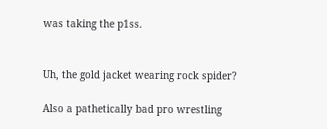was taking the p1ss.


Uh, the gold jacket wearing rock spider?

Also a pathetically bad pro wrestling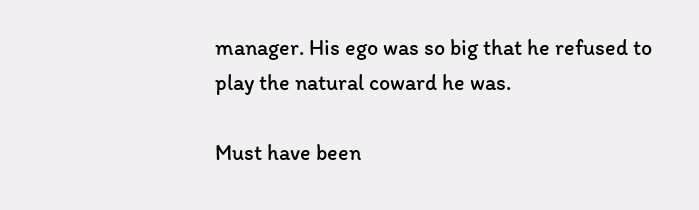manager. His ego was so big that he refused to play the natural coward he was.

Must have been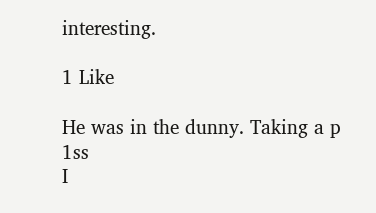interesting.

1 Like

He was in the dunny. Taking a p 1ss
I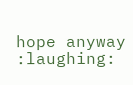hope anyway :laughing: